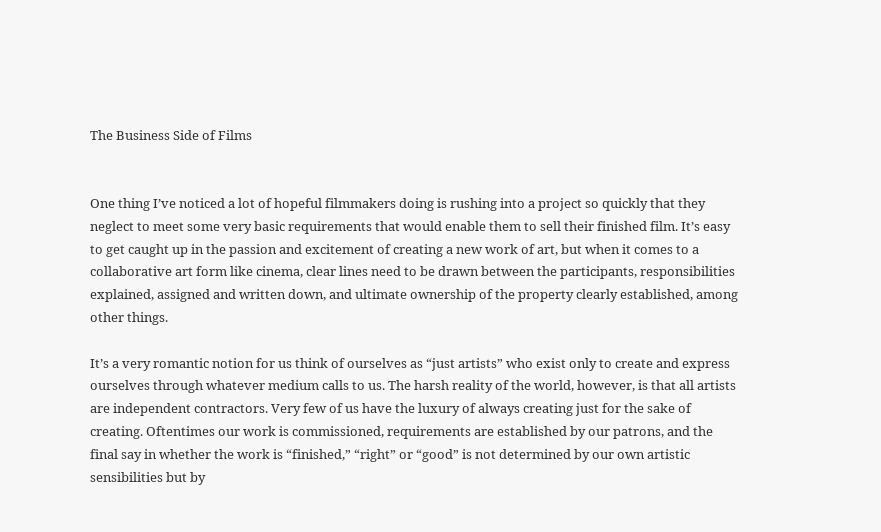The Business Side of Films


One thing I’ve noticed a lot of hopeful filmmakers doing is rushing into a project so quickly that they neglect to meet some very basic requirements that would enable them to sell their finished film. It’s easy to get caught up in the passion and excitement of creating a new work of art, but when it comes to a collaborative art form like cinema, clear lines need to be drawn between the participants, responsibilities explained, assigned and written down, and ultimate ownership of the property clearly established, among other things.

It’s a very romantic notion for us think of ourselves as “just artists” who exist only to create and express ourselves through whatever medium calls to us. The harsh reality of the world, however, is that all artists are independent contractors. Very few of us have the luxury of always creating just for the sake of creating. Oftentimes our work is commissioned, requirements are established by our patrons, and the final say in whether the work is “finished,” “right” or “good” is not determined by our own artistic sensibilities but by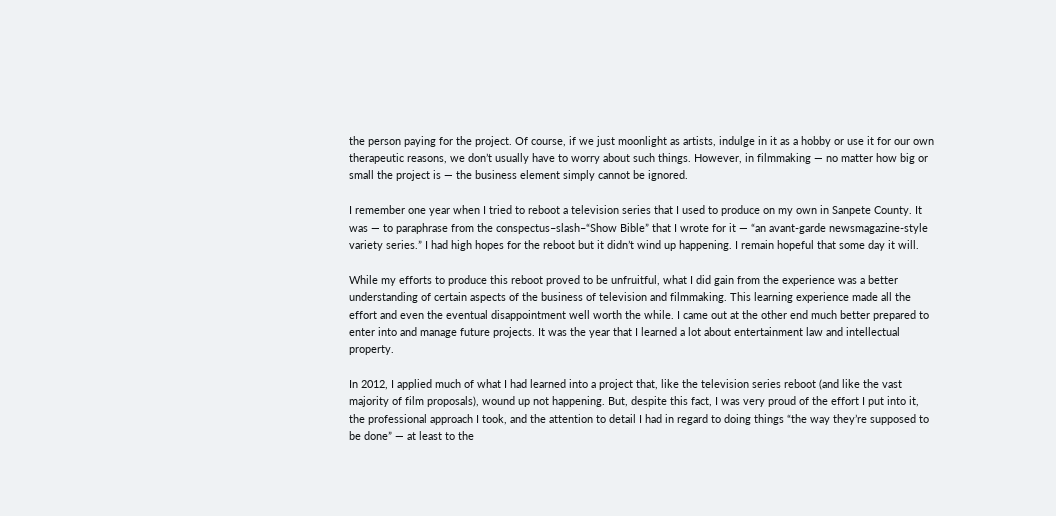the person paying for the project. Of course, if we just moonlight as artists, indulge in it as a hobby or use it for our own therapeutic reasons, we don’t usually have to worry about such things. However, in filmmaking — no matter how big or small the project is — the business element simply cannot be ignored.

I remember one year when I tried to reboot a television series that I used to produce on my own in Sanpete County. It was — to paraphrase from the conspectus–slash–“Show Bible” that I wrote for it — “an avant-garde newsmagazine-style variety series.” I had high hopes for the reboot but it didn’t wind up happening. I remain hopeful that some day it will.

While my efforts to produce this reboot proved to be unfruitful, what I did gain from the experience was a better understanding of certain aspects of the business of television and filmmaking. This learning experience made all the effort and even the eventual disappointment well worth the while. I came out at the other end much better prepared to enter into and manage future projects. It was the year that I learned a lot about entertainment law and intellectual property.

In 2012, I applied much of what I had learned into a project that, like the television series reboot (and like the vast majority of film proposals), wound up not happening. But, despite this fact, I was very proud of the effort I put into it, the professional approach I took, and the attention to detail I had in regard to doing things “the way they’re supposed to be done” — at least to the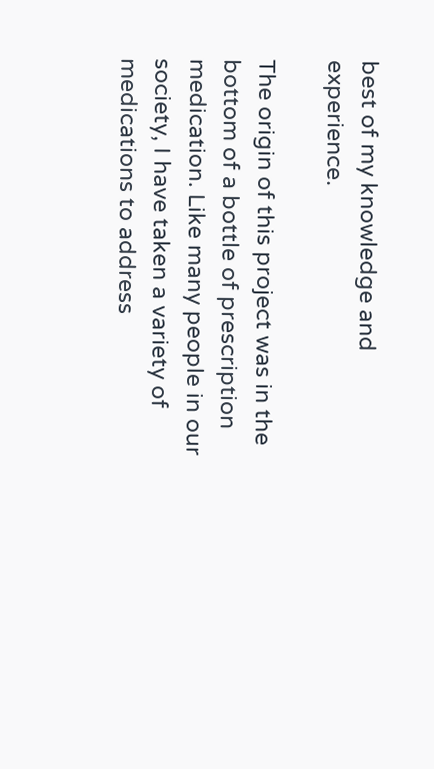best of my knowledge and experience.

The origin of this project was in the bottom of a bottle of prescription medication. Like many people in our society, I have taken a variety of medications to address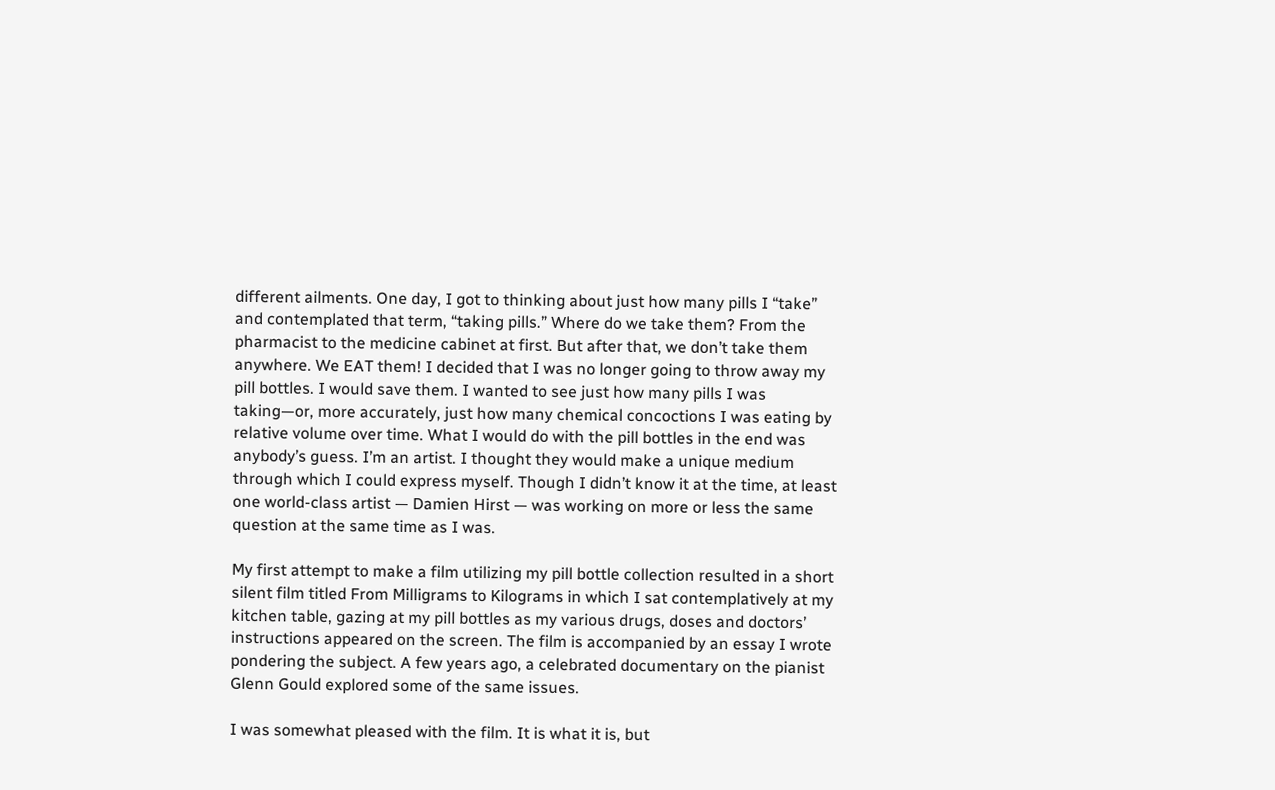different ailments. One day, I got to thinking about just how many pills I “take” and contemplated that term, “taking pills.” Where do we take them? From the pharmacist to the medicine cabinet at first. But after that, we don’t take them anywhere. We EAT them! I decided that I was no longer going to throw away my pill bottles. I would save them. I wanted to see just how many pills I was taking—or, more accurately, just how many chemical concoctions I was eating by relative volume over time. What I would do with the pill bottles in the end was anybody’s guess. I’m an artist. I thought they would make a unique medium through which I could express myself. Though I didn’t know it at the time, at least one world-class artist — Damien Hirst — was working on more or less the same question at the same time as I was.

My first attempt to make a film utilizing my pill bottle collection resulted in a short silent film titled From Milligrams to Kilograms in which I sat contemplatively at my kitchen table, gazing at my pill bottles as my various drugs, doses and doctors’ instructions appeared on the screen. The film is accompanied by an essay I wrote pondering the subject. A few years ago, a celebrated documentary on the pianist Glenn Gould explored some of the same issues.

I was somewhat pleased with the film. It is what it is, but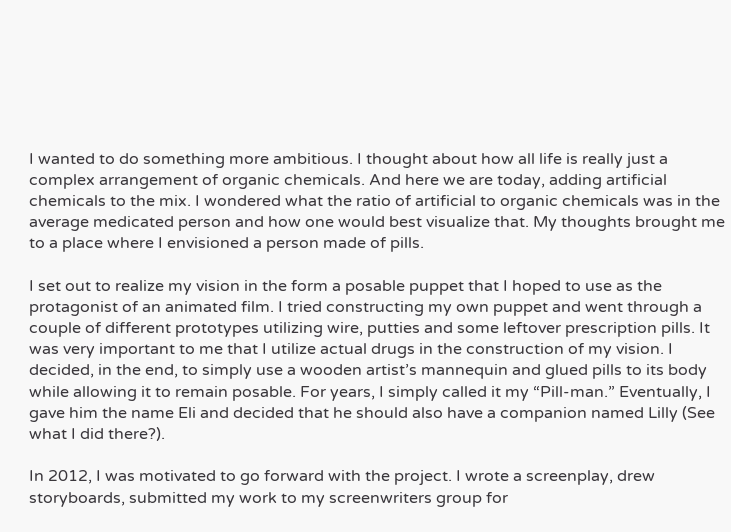I wanted to do something more ambitious. I thought about how all life is really just a complex arrangement of organic chemicals. And here we are today, adding artificial chemicals to the mix. I wondered what the ratio of artificial to organic chemicals was in the average medicated person and how one would best visualize that. My thoughts brought me to a place where I envisioned a person made of pills.

I set out to realize my vision in the form a posable puppet that I hoped to use as the protagonist of an animated film. I tried constructing my own puppet and went through a couple of different prototypes utilizing wire, putties and some leftover prescription pills. It was very important to me that I utilize actual drugs in the construction of my vision. I decided, in the end, to simply use a wooden artist’s mannequin and glued pills to its body while allowing it to remain posable. For years, I simply called it my “Pill-man.” Eventually, I gave him the name Eli and decided that he should also have a companion named Lilly (See what I did there?).

In 2012, I was motivated to go forward with the project. I wrote a screenplay, drew storyboards, submitted my work to my screenwriters group for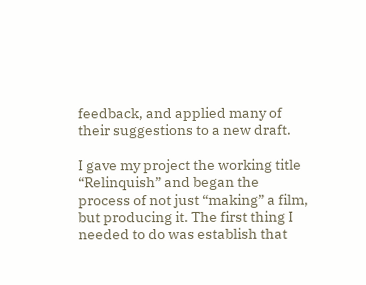feedback, and applied many of their suggestions to a new draft.

I gave my project the working title “Relinquish” and began the process of not just “making” a film, but producing it. The first thing I needed to do was establish that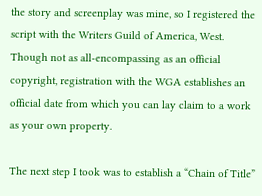the story and screenplay was mine, so I registered the script with the Writers Guild of America, West. Though not as all-encompassing as an official copyright, registration with the WGA establishes an official date from which you can lay claim to a work as your own property.

The next step I took was to establish a “Chain of Title”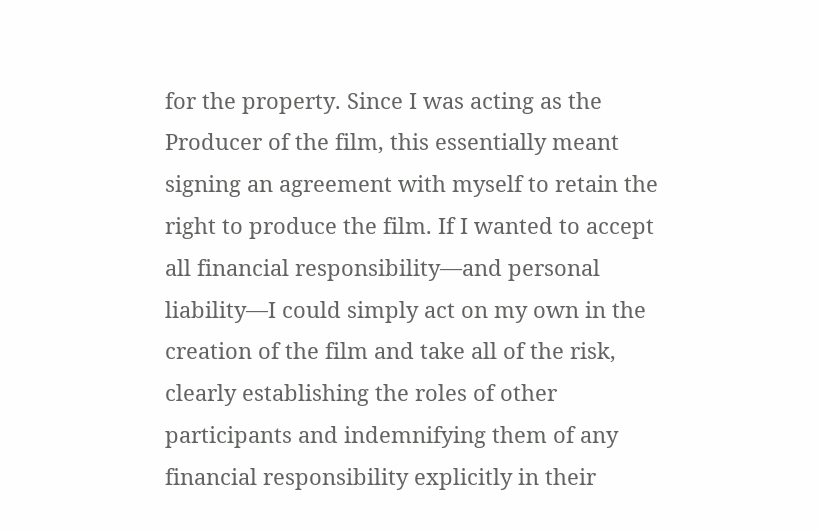for the property. Since I was acting as the Producer of the film, this essentially meant signing an agreement with myself to retain the right to produce the film. If I wanted to accept all financial responsibility—and personal liability—I could simply act on my own in the creation of the film and take all of the risk, clearly establishing the roles of other participants and indemnifying them of any financial responsibility explicitly in their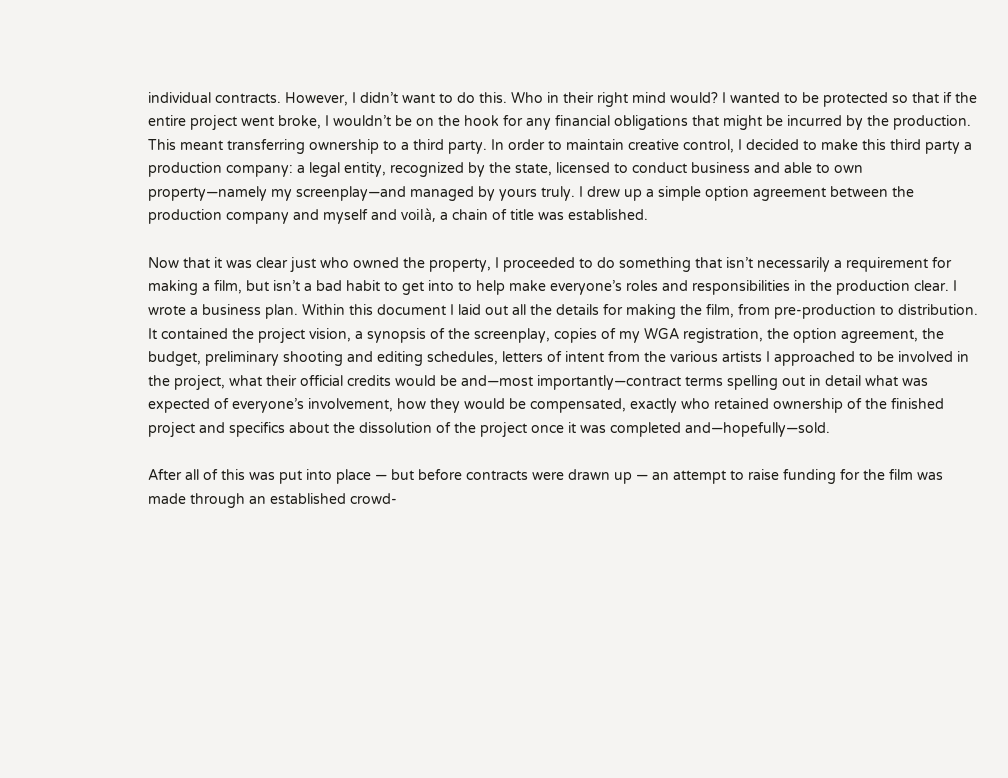individual contracts. However, I didn’t want to do this. Who in their right mind would? I wanted to be protected so that if the entire project went broke, I wouldn’t be on the hook for any financial obligations that might be incurred by the production. This meant transferring ownership to a third party. In order to maintain creative control, I decided to make this third party a production company: a legal entity, recognized by the state, licensed to conduct business and able to own property—namely my screenplay—and managed by yours truly. I drew up a simple option agreement between the production company and myself and voilà, a chain of title was established.

Now that it was clear just who owned the property, I proceeded to do something that isn’t necessarily a requirement for making a film, but isn’t a bad habit to get into to help make everyone’s roles and responsibilities in the production clear. I wrote a business plan. Within this document I laid out all the details for making the film, from pre-production to distribution. It contained the project vision, a synopsis of the screenplay, copies of my WGA registration, the option agreement, the budget, preliminary shooting and editing schedules, letters of intent from the various artists I approached to be involved in the project, what their official credits would be and—most importantly—contract terms spelling out in detail what was expected of everyone’s involvement, how they would be compensated, exactly who retained ownership of the finished project and specifics about the dissolution of the project once it was completed and—hopefully—sold.

After all of this was put into place — but before contracts were drawn up — an attempt to raise funding for the film was made through an established crowd-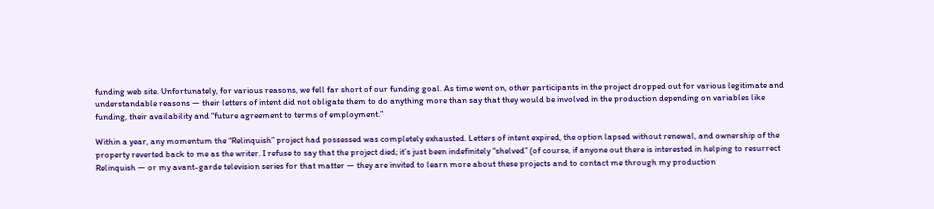funding web site. Unfortunately, for various reasons, we fell far short of our funding goal. As time went on, other participants in the project dropped out for various legitimate and understandable reasons — their letters of intent did not obligate them to do anything more than say that they would be involved in the production depending on variables like funding, their availability and “future agreement to terms of employment.”

Within a year, any momentum the “Relinquish” project had possessed was completely exhausted. Letters of intent expired, the option lapsed without renewal, and ownership of the property reverted back to me as the writer. I refuse to say that the project died; it’s just been indefinitely “shelved” (of course, if anyone out there is interested in helping to resurrect Relinquish — or my avant-garde television series for that matter — they are invited to learn more about these projects and to contact me through my production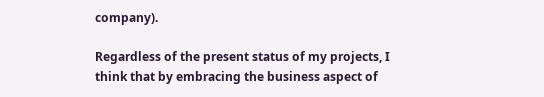company).

Regardless of the present status of my projects, I think that by embracing the business aspect of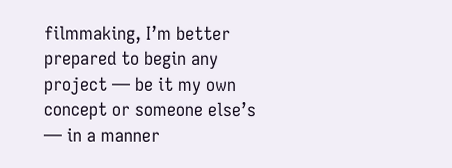filmmaking, I’m better prepared to begin any project — be it my own concept or someone else’s — in a manner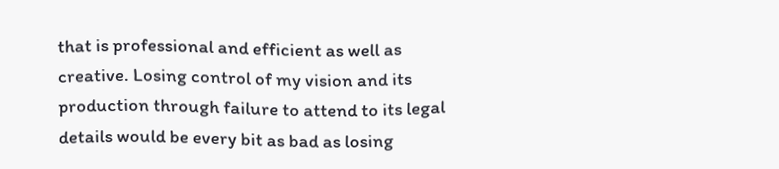that is professional and efficient as well as creative. Losing control of my vision and its production through failure to attend to its legal details would be every bit as bad as losing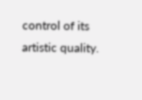control of its artistic quality.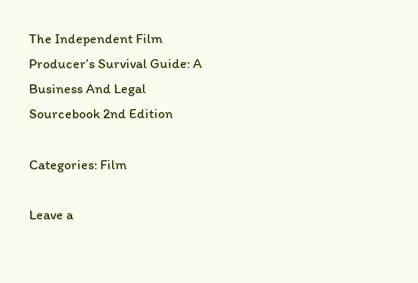The Independent Film Producer’s Survival Guide: A Business And Legal Sourcebook 2nd Edition

Categories: Film

Leave a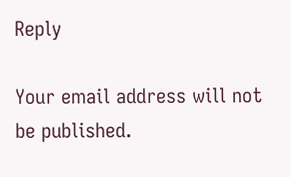Reply

Your email address will not be published.